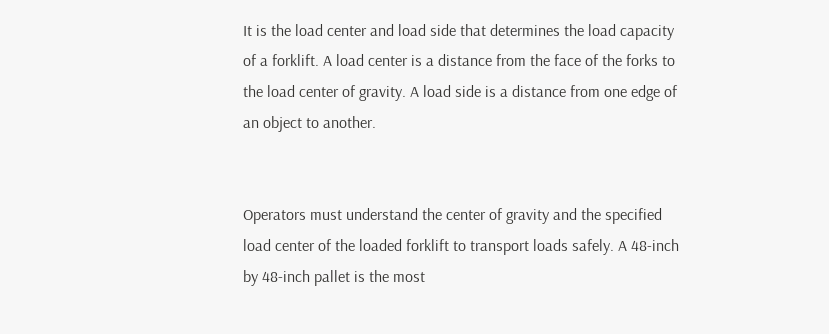It is the load center and load side that determines the load capacity of a forklift. A load center is a distance from the face of the forks to the load center of gravity. A load side is a distance from one edge of an object to another.


Operators must understand the center of gravity and the specified load center of the loaded forklift to transport loads safely. A 48-inch by 48-inch pallet is the most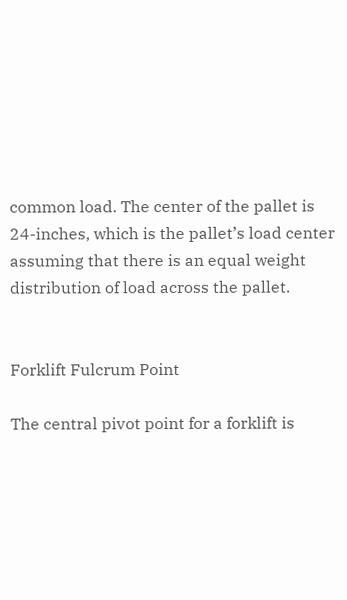common load. The center of the pallet is 24-inches, which is the pallet’s load center assuming that there is an equal weight distribution of load across the pallet.


Forklift Fulcrum Point

The central pivot point for a forklift is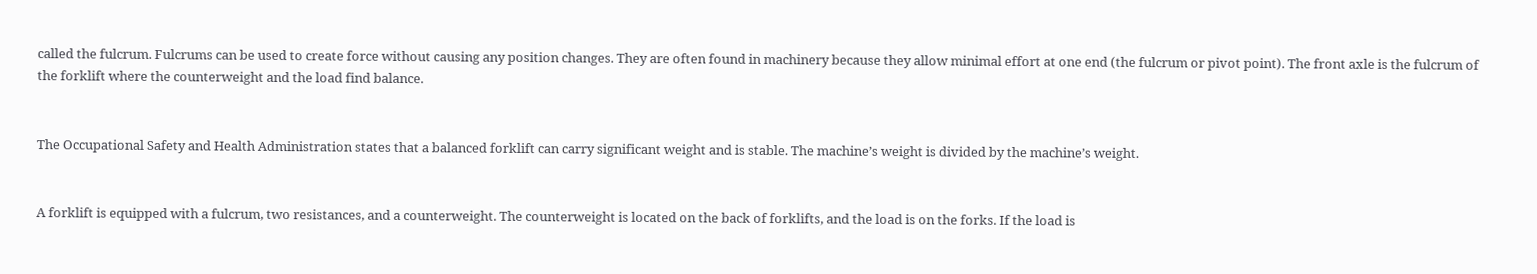called the fulcrum. Fulcrums can be used to create force without causing any position changes. They are often found in machinery because they allow minimal effort at one end (the fulcrum or pivot point). The front axle is the fulcrum of the forklift where the counterweight and the load find balance.


The Occupational Safety and Health Administration states that a balanced forklift can carry significant weight and is stable. The machine’s weight is divided by the machine’s weight.


A forklift is equipped with a fulcrum, two resistances, and a counterweight. The counterweight is located on the back of forklifts, and the load is on the forks. If the load is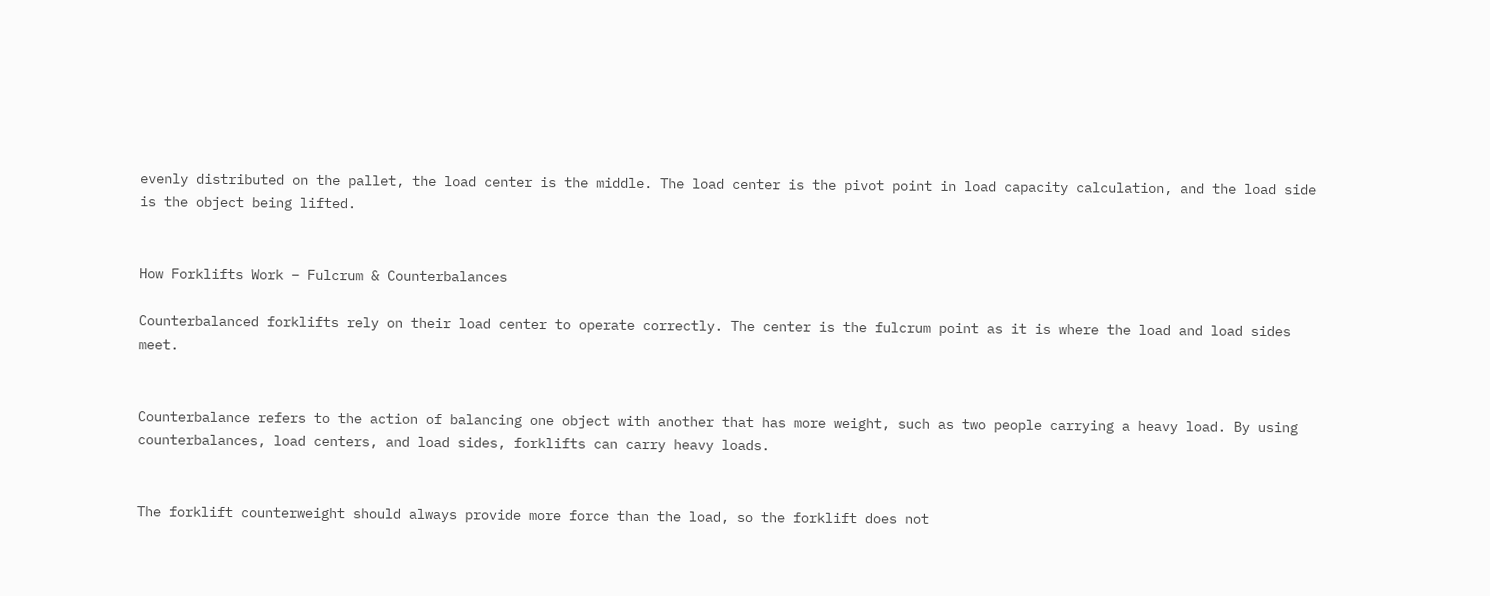evenly distributed on the pallet, the load center is the middle. The load center is the pivot point in load capacity calculation, and the load side is the object being lifted.


How Forklifts Work – Fulcrum & Counterbalances

Counterbalanced forklifts rely on their load center to operate correctly. The center is the fulcrum point as it is where the load and load sides meet.


Counterbalance refers to the action of balancing one object with another that has more weight, such as two people carrying a heavy load. By using counterbalances, load centers, and load sides, forklifts can carry heavy loads.


The forklift counterweight should always provide more force than the load, so the forklift does not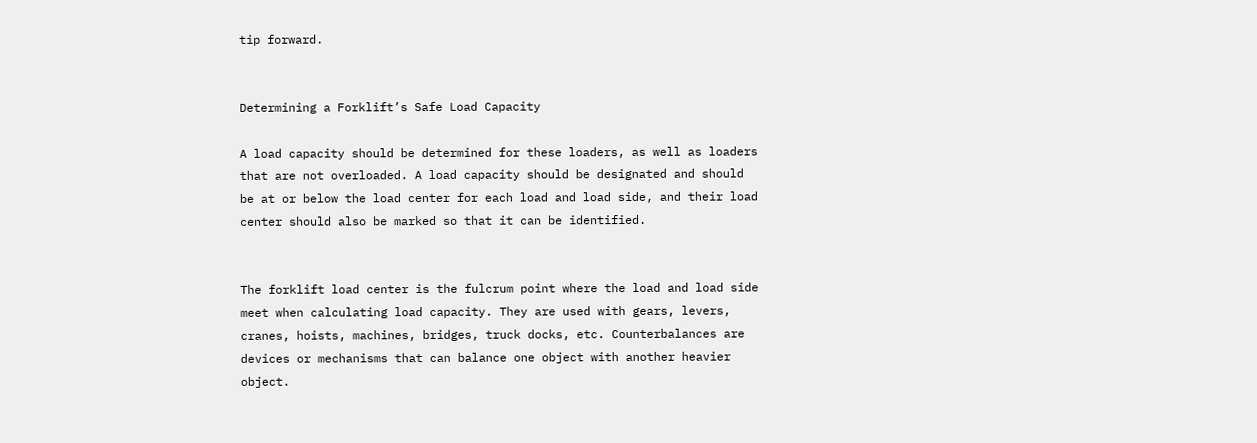tip forward.


Determining a Forklift’s Safe Load Capacity

A load capacity should be determined for these loaders, as well as loaders that are not overloaded. A load capacity should be designated and should be at or below the load center for each load and load side, and their load center should also be marked so that it can be identified.


The forklift load center is the fulcrum point where the load and load side meet when calculating load capacity. They are used with gears, levers, cranes, hoists, machines, bridges, truck docks, etc. Counterbalances are devices or mechanisms that can balance one object with another heavier object.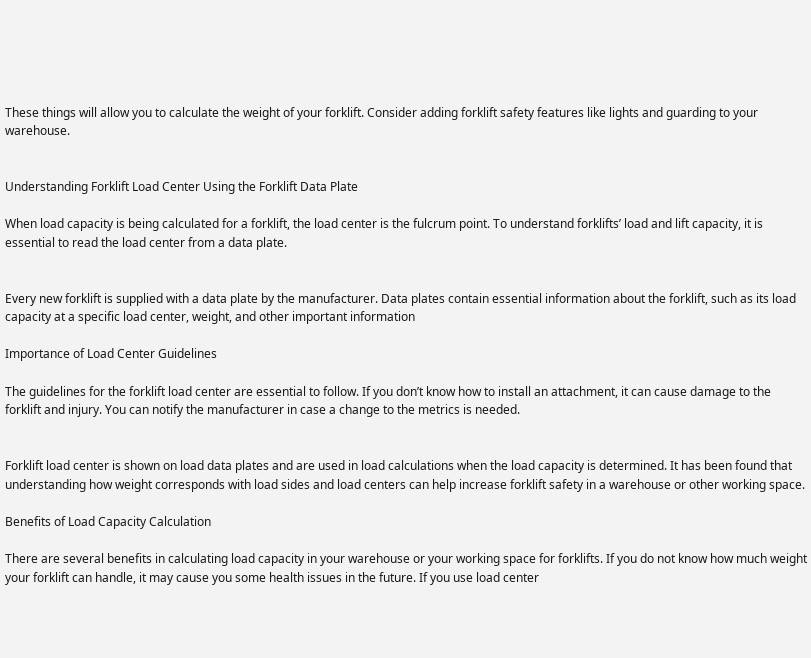These things will allow you to calculate the weight of your forklift. Consider adding forklift safety features like lights and guarding to your warehouse.


Understanding Forklift Load Center Using the Forklift Data Plate

When load capacity is being calculated for a forklift, the load center is the fulcrum point. To understand forklifts’ load and lift capacity, it is essential to read the load center from a data plate.


Every new forklift is supplied with a data plate by the manufacturer. Data plates contain essential information about the forklift, such as its load capacity at a specific load center, weight, and other important information

Importance of Load Center Guidelines

The guidelines for the forklift load center are essential to follow. If you don’t know how to install an attachment, it can cause damage to the forklift and injury. You can notify the manufacturer in case a change to the metrics is needed.


Forklift load center is shown on load data plates and are used in load calculations when the load capacity is determined. It has been found that understanding how weight corresponds with load sides and load centers can help increase forklift safety in a warehouse or other working space.

Benefits of Load Capacity Calculation

There are several benefits in calculating load capacity in your warehouse or your working space for forklifts. If you do not know how much weight your forklift can handle, it may cause you some health issues in the future. If you use load center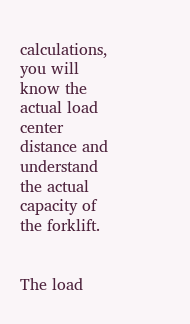calculations, you will know the actual load center distance and understand the actual capacity of the forklift.


The load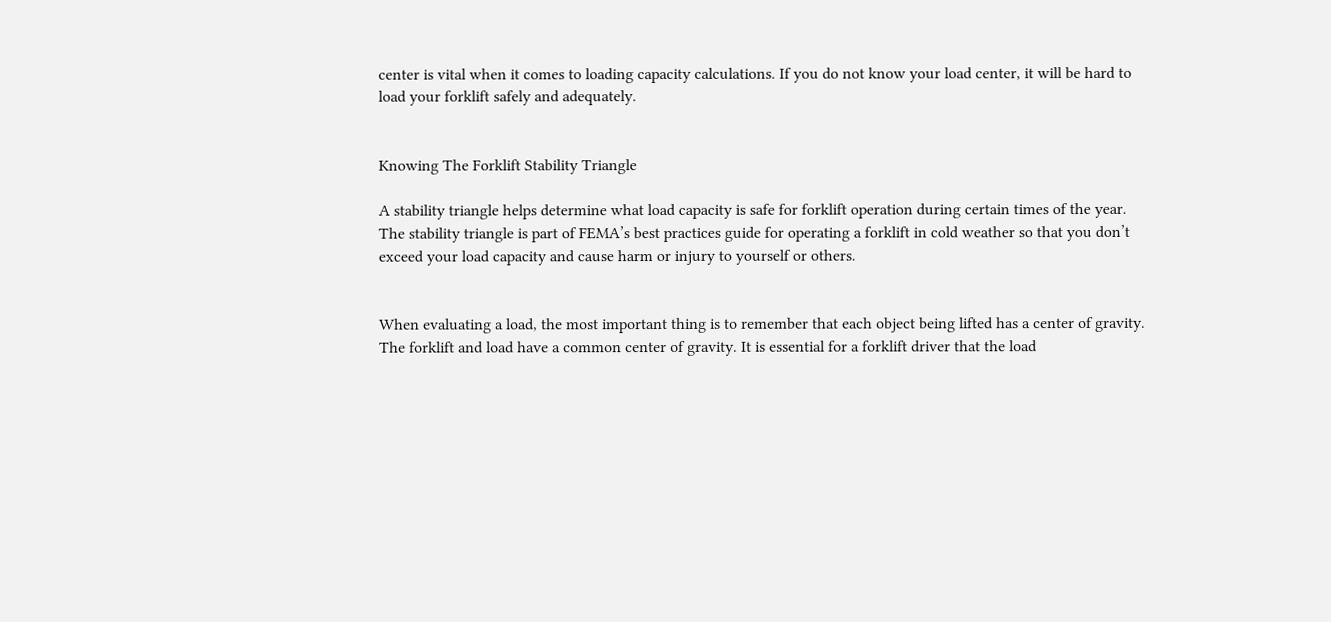center is vital when it comes to loading capacity calculations. If you do not know your load center, it will be hard to load your forklift safely and adequately.


Knowing The Forklift Stability Triangle

A stability triangle helps determine what load capacity is safe for forklift operation during certain times of the year. The stability triangle is part of FEMA’s best practices guide for operating a forklift in cold weather so that you don’t exceed your load capacity and cause harm or injury to yourself or others.


When evaluating a load, the most important thing is to remember that each object being lifted has a center of gravity. The forklift and load have a common center of gravity. It is essential for a forklift driver that the load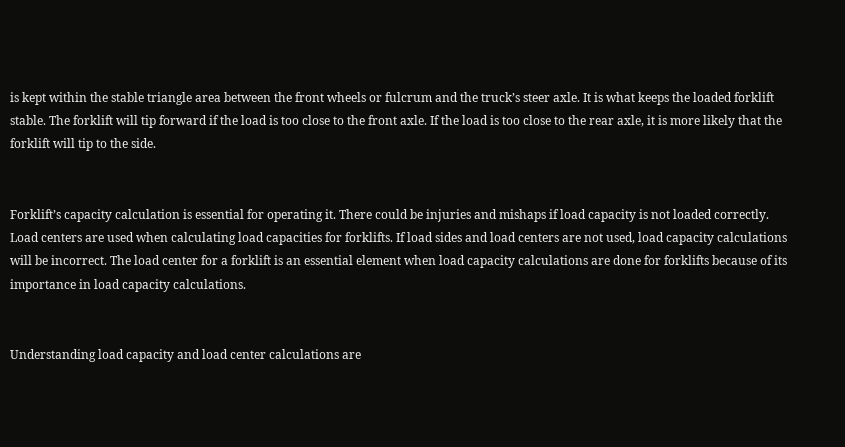is kept within the stable triangle area between the front wheels or fulcrum and the truck’s steer axle. It is what keeps the loaded forklift stable. The forklift will tip forward if the load is too close to the front axle. If the load is too close to the rear axle, it is more likely that the forklift will tip to the side.


Forklift’s capacity calculation is essential for operating it. There could be injuries and mishaps if load capacity is not loaded correctly. Load centers are used when calculating load capacities for forklifts. If load sides and load centers are not used, load capacity calculations will be incorrect. The load center for a forklift is an essential element when load capacity calculations are done for forklifts because of its importance in load capacity calculations.


Understanding load capacity and load center calculations are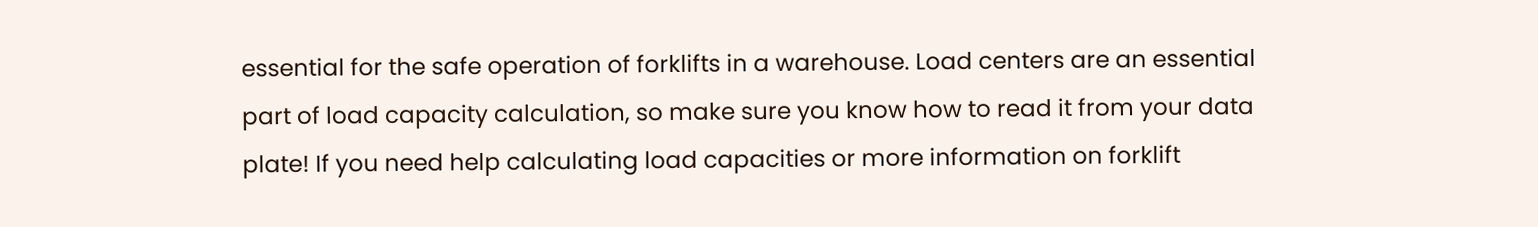essential for the safe operation of forklifts in a warehouse. Load centers are an essential part of load capacity calculation, so make sure you know how to read it from your data plate! If you need help calculating load capacities or more information on forklift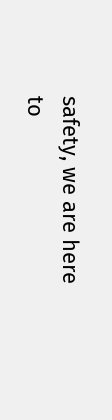safety, we are here to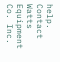help. Contact Watts Equipment Co. Inc.